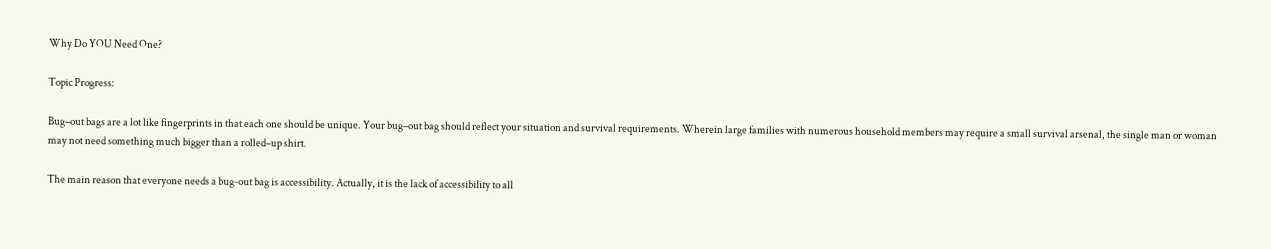Why Do YOU Need One?

Topic Progress:

Bug–out bags are a lot like fingerprints in that each one should be unique. Your bug–out bag should reflect your situation and survival requirements. Wherein large families with numerous household members may require a small survival arsenal, the single man or woman may not need something much bigger than a rolled–up shirt.

The main reason that everyone needs a bug-out bag is accessibility. Actually, it is the lack of accessibility to all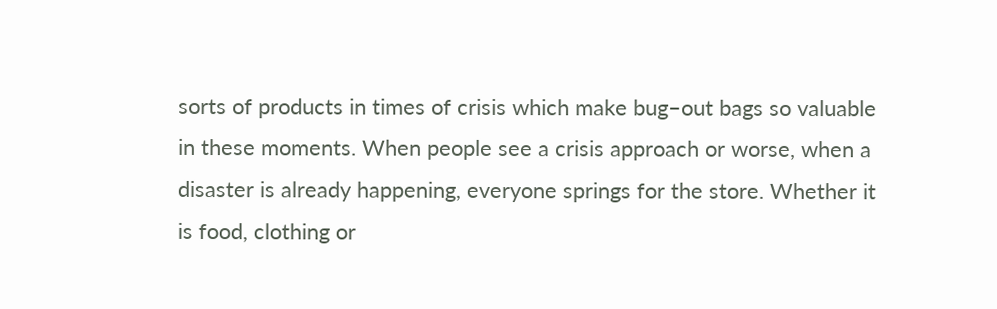sorts of products in times of crisis which make bug–out bags so valuable in these moments. When people see a crisis approach or worse, when a disaster is already happening, everyone springs for the store. Whether it is food, clothing or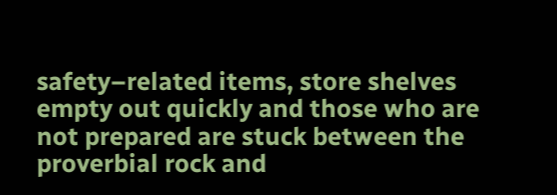safety–related items, store shelves empty out quickly and those who are not prepared are stuck between the proverbial rock and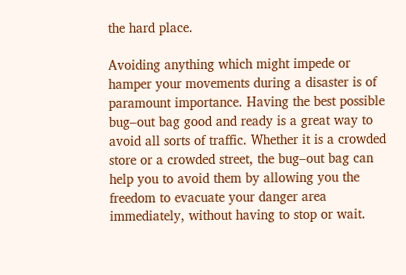the hard place.

Avoiding anything which might impede or hamper your movements during a disaster is of paramount importance. Having the best possible bug–out bag good and ready is a great way to avoid all sorts of traffic. Whether it is a crowded store or a crowded street, the bug–out bag can help you to avoid them by allowing you the freedom to evacuate your danger area immediately, without having to stop or wait.